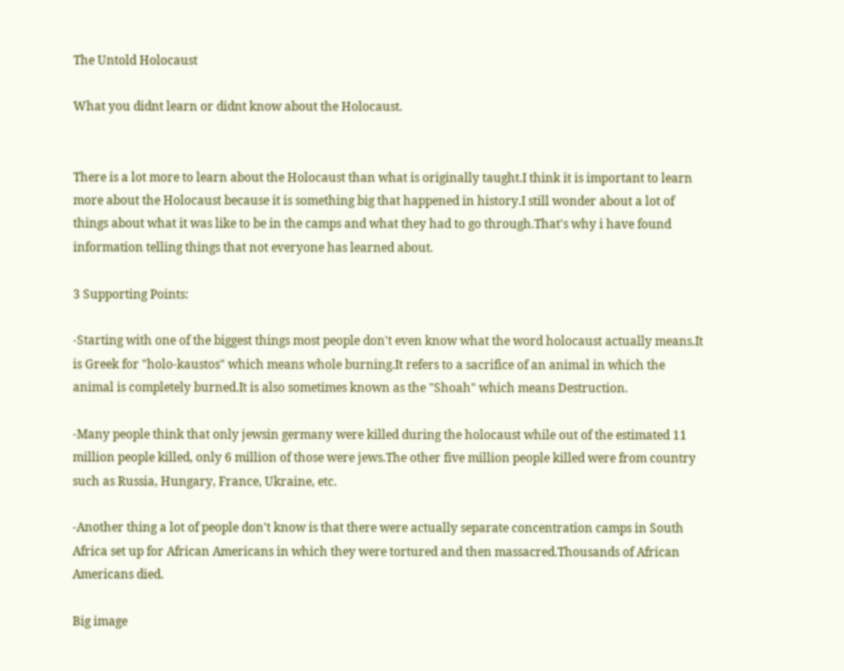The Untold Holocaust

What you didnt learn or didnt know about the Holocaust.


There is a lot more to learn about the Holocaust than what is originally taught.I think it is important to learn more about the Holocaust because it is something big that happened in history.I still wonder about a lot of things about what it was like to be in the camps and what they had to go through.That's why i have found information telling things that not everyone has learned about.

3 Supporting Points:

-Starting with one of the biggest things most people don't even know what the word holocaust actually means.It is Greek for "holo-kaustos" which means whole burning.It refers to a sacrifice of an animal in which the animal is completely burned.It is also sometimes known as the "Shoah" which means Destruction.

-Many people think that only jewsin germany were killed during the holocaust while out of the estimated 11 million people killed, only 6 million of those were jews.The other five million people killed were from country such as Russia, Hungary, France, Ukraine, etc.

-Another thing a lot of people don't know is that there were actually separate concentration camps in South Africa set up for African Americans in which they were tortured and then massacred.Thousands of African Americans died.

Big image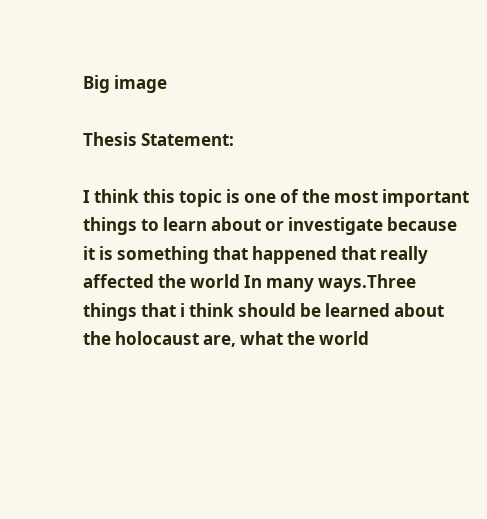Big image

Thesis Statement:

I think this topic is one of the most important things to learn about or investigate because it is something that happened that really affected the world In many ways.Three things that i think should be learned about the holocaust are, what the world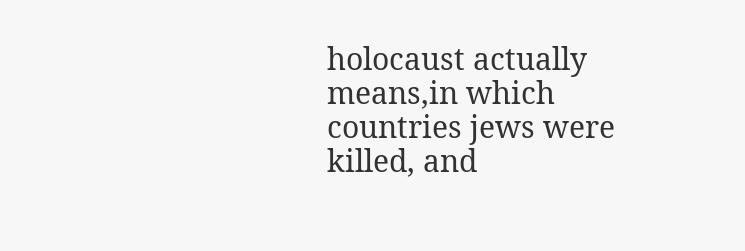holocaust actually means,in which countries jews were killed, and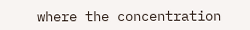where the concentration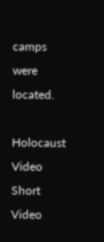camps were located.

Holocaust Video Short Video